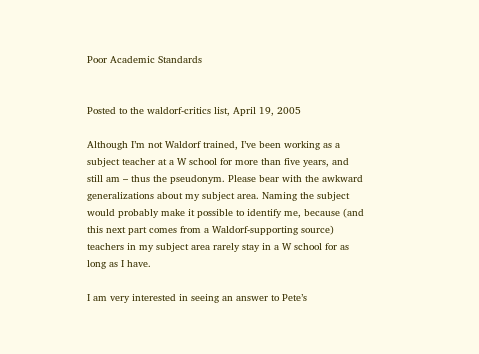Poor Academic Standards


Posted to the waldorf-critics list, April 19, 2005

Although I’m not Waldorf trained, I’ve been working as a subject teacher at a W school for more than five years, and still am – thus the pseudonym. Please bear with the awkward generalizations about my subject area. Naming the subject would probably make it possible to identify me, because (and this next part comes from a Waldorf-supporting source) teachers in my subject area rarely stay in a W school for as long as I have.

I am very interested in seeing an answer to Pete’s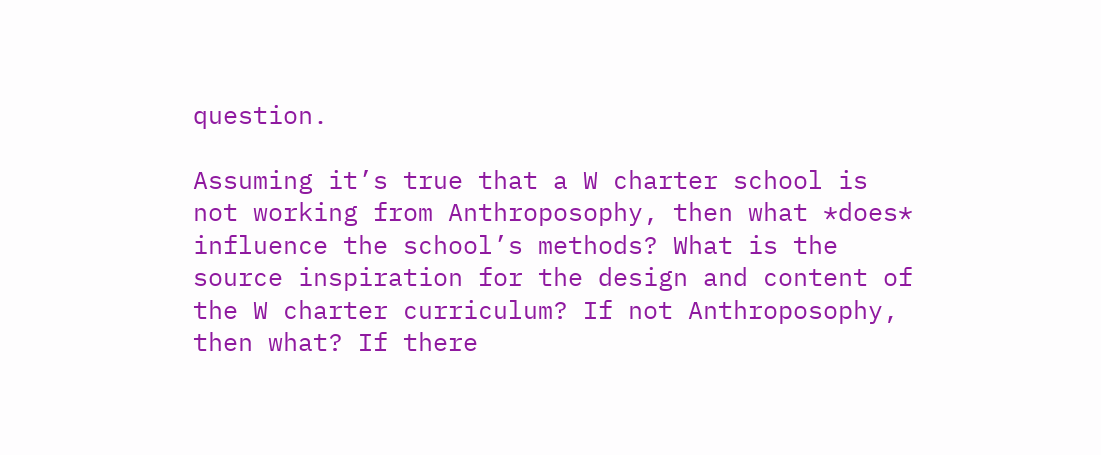question.

Assuming it’s true that a W charter school is not working from Anthroposophy, then what *does* influence the school’s methods? What is the source inspiration for the design and content of the W charter curriculum? If not Anthroposophy, then what? If there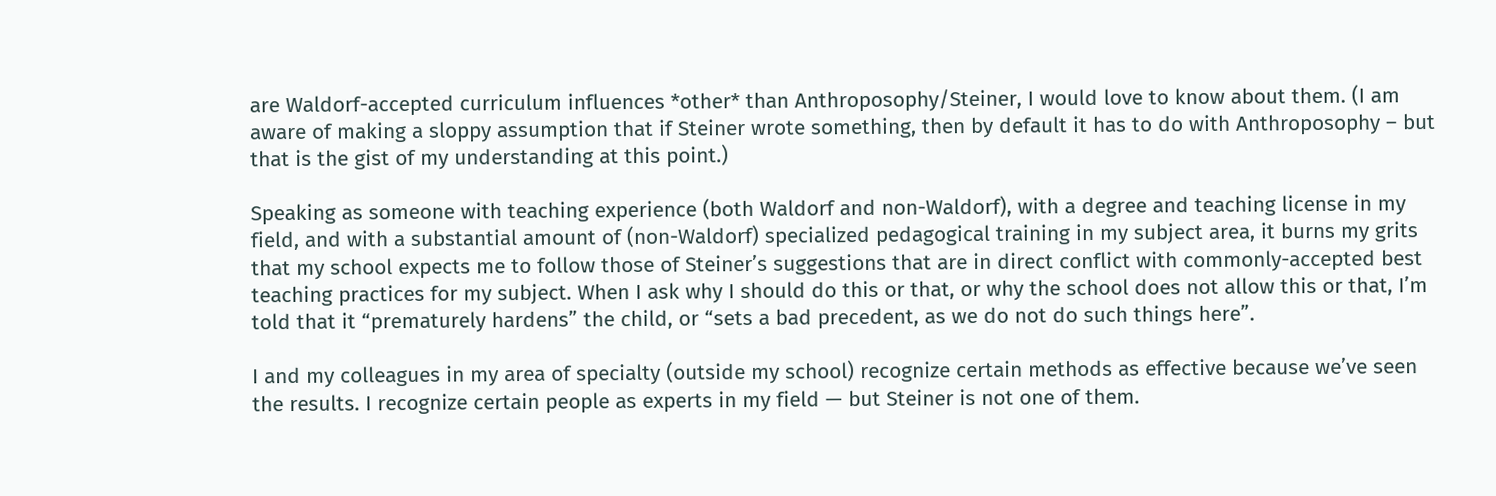are Waldorf-accepted curriculum influences *other* than Anthroposophy/Steiner, I would love to know about them. (I am aware of making a sloppy assumption that if Steiner wrote something, then by default it has to do with Anthroposophy – but that is the gist of my understanding at this point.)

Speaking as someone with teaching experience (both Waldorf and non-Waldorf), with a degree and teaching license in my field, and with a substantial amount of (non-Waldorf) specialized pedagogical training in my subject area, it burns my grits that my school expects me to follow those of Steiner’s suggestions that are in direct conflict with commonly-accepted best teaching practices for my subject. When I ask why I should do this or that, or why the school does not allow this or that, I’m told that it “prematurely hardens” the child, or “sets a bad precedent, as we do not do such things here”.

I and my colleagues in my area of specialty (outside my school) recognize certain methods as effective because we’ve seen the results. I recognize certain people as experts in my field — but Steiner is not one of them.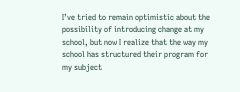I’ve tried to remain optimistic about the possibility of introducing change at my school, but now I realize that the way my school has structured their program for my subject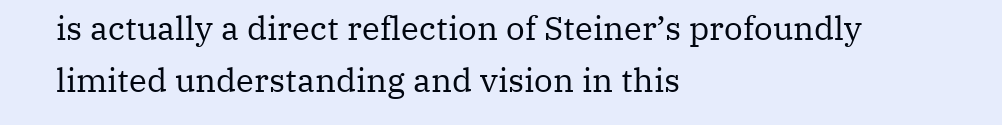is actually a direct reflection of Steiner’s profoundly limited understanding and vision in this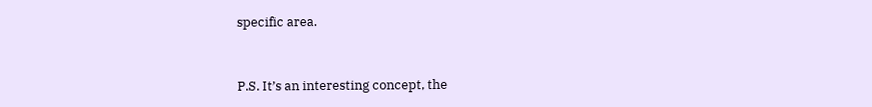specific area.


P.S. It’s an interesting concept, the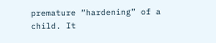premature “hardening” of a child. It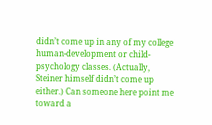didn’t come up in any of my college human-development or child-psychology classes. (Actually, Steiner himself didn’t come up either.) Can someone here point me toward a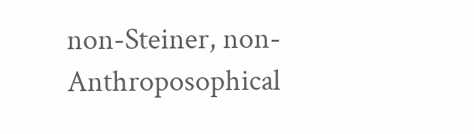non-Steiner, non-Anthroposophical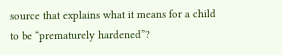source that explains what it means for a child to be “prematurely hardened”?